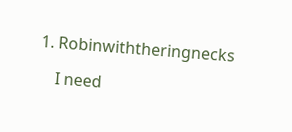1. Robinwiththeringnecks

    I need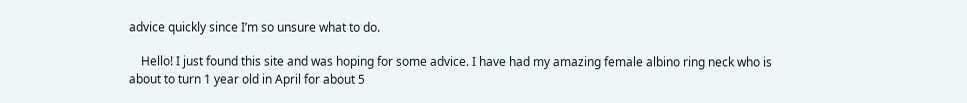advice quickly since I’m so unsure what to do.

    Hello! I just found this site and was hoping for some advice. I have had my amazing female albino ring neck who is about to turn 1 year old in April for about 5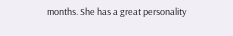months. She has a great personality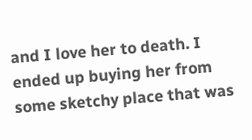and I love her to death. I ended up buying her from some sketchy place that was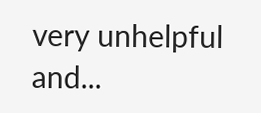very unhelpful and...